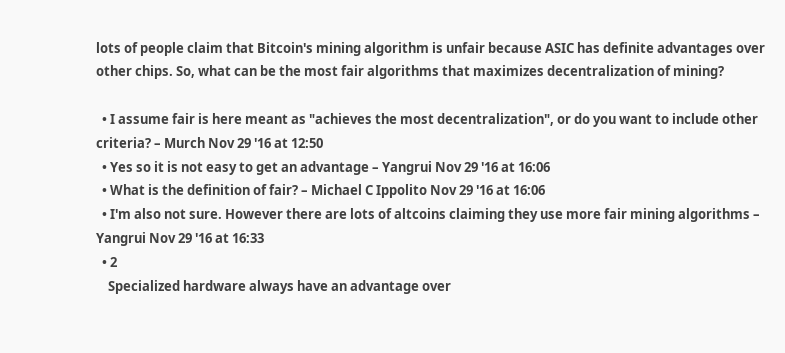lots of people claim that Bitcoin's mining algorithm is unfair because ASIC has definite advantages over other chips. So, what can be the most fair algorithms that maximizes decentralization of mining?

  • I assume fair is here meant as "achieves the most decentralization", or do you want to include other criteria? – Murch Nov 29 '16 at 12:50
  • Yes so it is not easy to get an advantage – Yangrui Nov 29 '16 at 16:06
  • What is the definition of fair? – Michael C Ippolito Nov 29 '16 at 16:06
  • I'm also not sure. However there are lots of altcoins claiming they use more fair mining algorithms – Yangrui Nov 29 '16 at 16:33
  • 2
    Specialized hardware always have an advantage over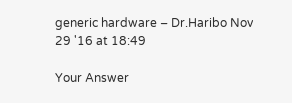generic hardware – Dr.Haribo Nov 29 '16 at 18:49

Your Answer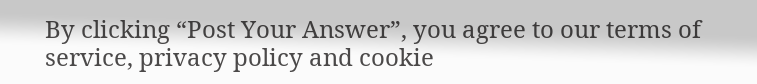By clicking “Post Your Answer”, you agree to our terms of service, privacy policy and cookie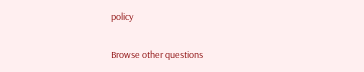policy

Browse other questions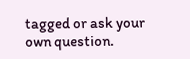tagged or ask your own question.